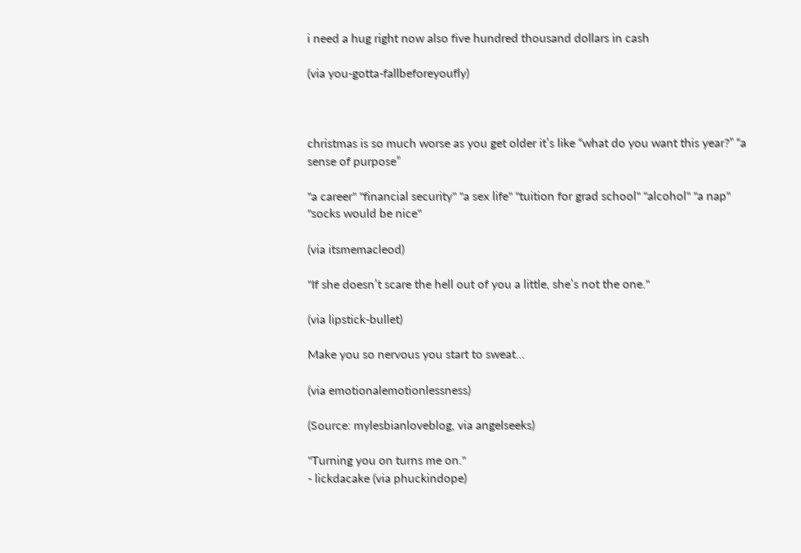i need a hug right now also five hundred thousand dollars in cash

(via you-gotta-fallbeforeyoufly)



christmas is so much worse as you get older it’s like “what do you want this year?” “a sense of purpose”

"a career" "financial security" "a sex life" "tuition for grad school" "alcohol" "a nap" "socks would be nice"

(via itsmemacleod)

"If she doesn’t scare the hell out of you a little, she’s not the one."

(via lipstick-bullet)

Make you so nervous you start to sweat…

(via emotionalemotionlessness)

(Source: mylesbianloveblog, via angelseeks)

"Turning you on turns me on."
- lickdacake (via phuckindope)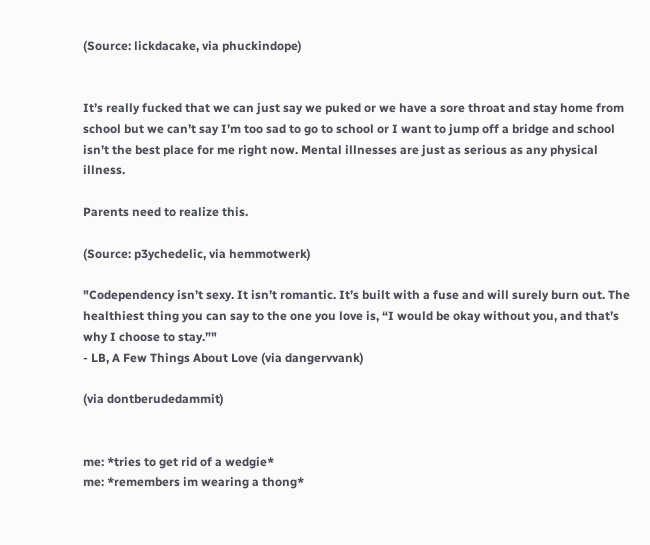(Source: lickdacake, via phuckindope)


It’s really fucked that we can just say we puked or we have a sore throat and stay home from school but we can’t say I’m too sad to go to school or I want to jump off a bridge and school isn’t the best place for me right now. Mental illnesses are just as serious as any physical illness.

Parents need to realize this.

(Source: p3ychedelic, via hemmotwerk)

"Codependency isn’t sexy. It isn’t romantic. It’s built with a fuse and will surely burn out. The healthiest thing you can say to the one you love is, “I would be okay without you, and that’s why I choose to stay.”"
- LB, A Few Things About Love (via dangervvank)

(via dontberudedammit)


me: *tries to get rid of a wedgie*
me: *remembers im wearing a thong*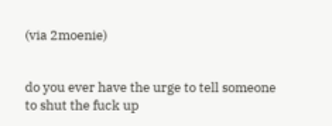(via 2moenie)


do you ever have the urge to tell someone to shut the fuck up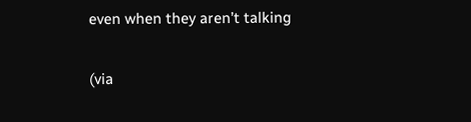even when they aren’t talking

(via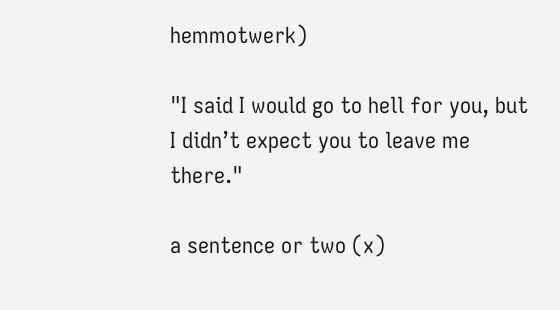hemmotwerk)

"I said I would go to hell for you, but I didn’t expect you to leave me there."

a sentence or two (x)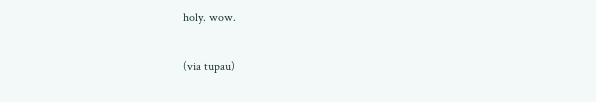holy. wow.

(via tupau)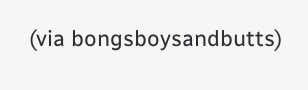(via bongsboysandbutts)